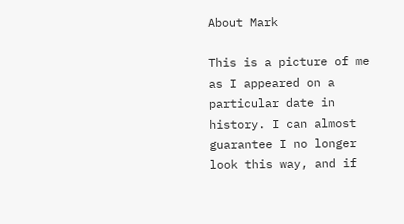About Mark

This is a picture of me as I appeared on a particular date in history. I can almost guarantee I no longer look this way, and if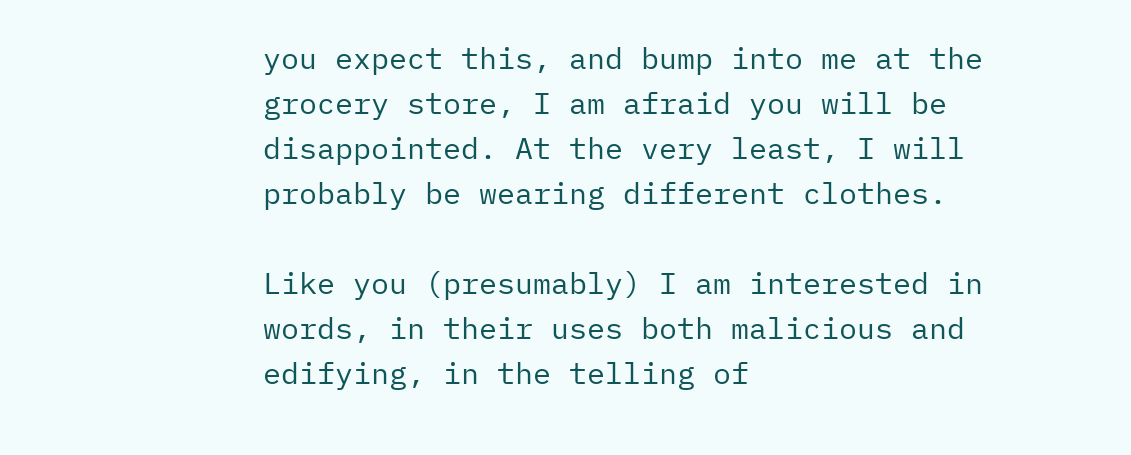you expect this, and bump into me at the grocery store, I am afraid you will be disappointed. At the very least, I will probably be wearing different clothes.

Like you (presumably) I am interested in words, in their uses both malicious and edifying, in the telling of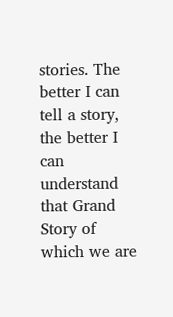stories. The better I can tell a story, the better I can understand that Grand Story of which we are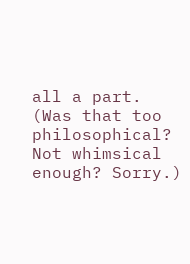all a part. (Was that too philosophical? Not whimsical enough? Sorry.)